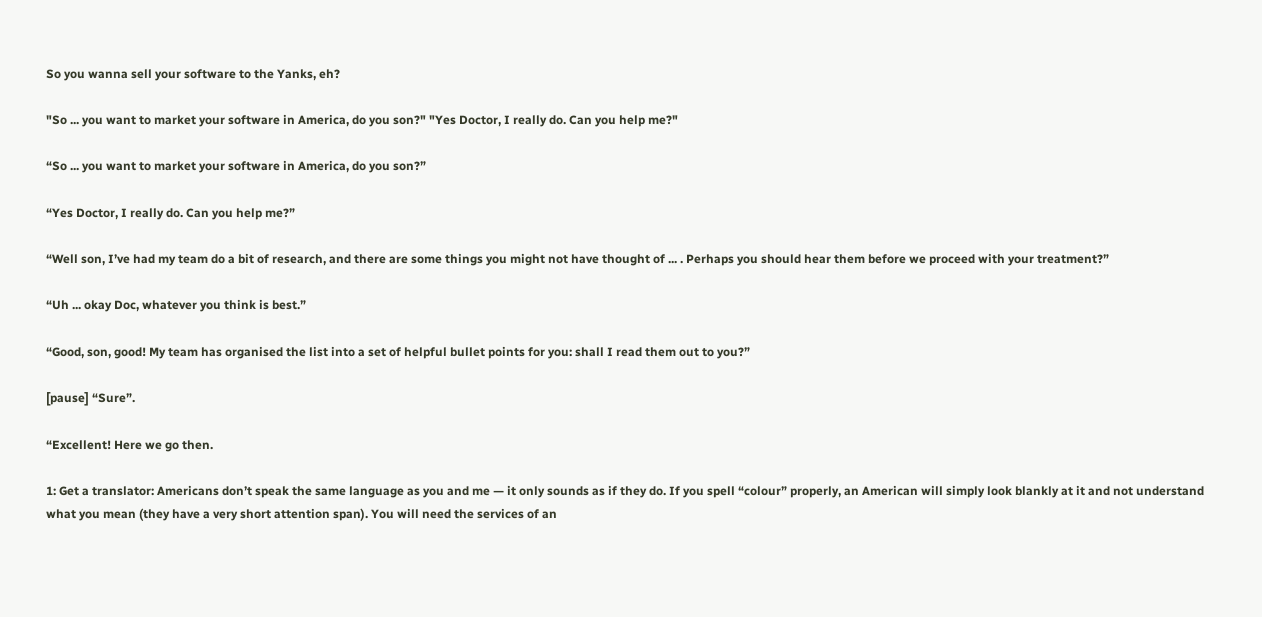So you wanna sell your software to the Yanks, eh?

"So ... you want to market your software in America, do you son?" "Yes Doctor, I really do. Can you help me?"

“So ... you want to market your software in America, do you son?”

“Yes Doctor, I really do. Can you help me?”

“Well son, I’ve had my team do a bit of research, and there are some things you might not have thought of ... . Perhaps you should hear them before we proceed with your treatment?”

“Uh ... okay Doc, whatever you think is best.”

“Good, son, good! My team has organised the list into a set of helpful bullet points for you: shall I read them out to you?”

[pause] “Sure”.

“Excellent! Here we go then.

1: Get a translator: Americans don’t speak the same language as you and me — it only sounds as if they do. If you spell “colour” properly, an American will simply look blankly at it and not understand what you mean (they have a very short attention span). You will need the services of an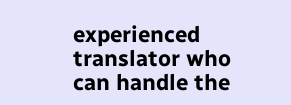experienced translator who can handle the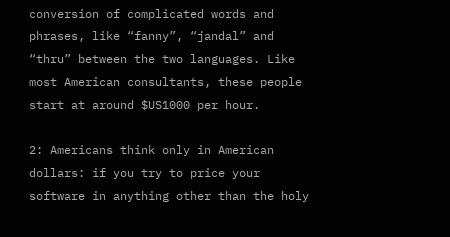conversion of complicated words and phrases, like “fanny”, “jandal” and “thru” between the two languages. Like most American consultants, these people start at around $US1000 per hour.

2: Americans think only in American dollars: if you try to price your software in anything other than the holy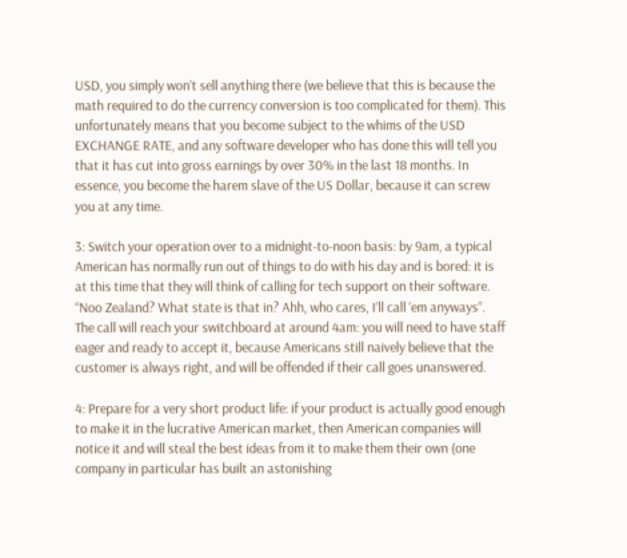USD, you simply won’t sell anything there (we believe that this is because the math required to do the currency conversion is too complicated for them). This unfortunately means that you become subject to the whims of the USD EXCHANGE RATE, and any software developer who has done this will tell you that it has cut into gross earnings by over 30% in the last 18 months. In essence, you become the harem slave of the US Dollar, because it can screw you at any time.

3: Switch your operation over to a midnight-to-noon basis: by 9am, a typical American has normally run out of things to do with his day and is bored: it is at this time that they will think of calling for tech support on their software. “Noo Zealand? What state is that in? Ahh, who cares, I’ll call ‘em anyways”. The call will reach your switchboard at around 4am: you will need to have staff eager and ready to accept it, because Americans still naively believe that the customer is always right, and will be offended if their call goes unanswered.

4: Prepare for a very short product life: if your product is actually good enough to make it in the lucrative American market, then American companies will notice it and will steal the best ideas from it to make them their own (one company in particular has built an astonishing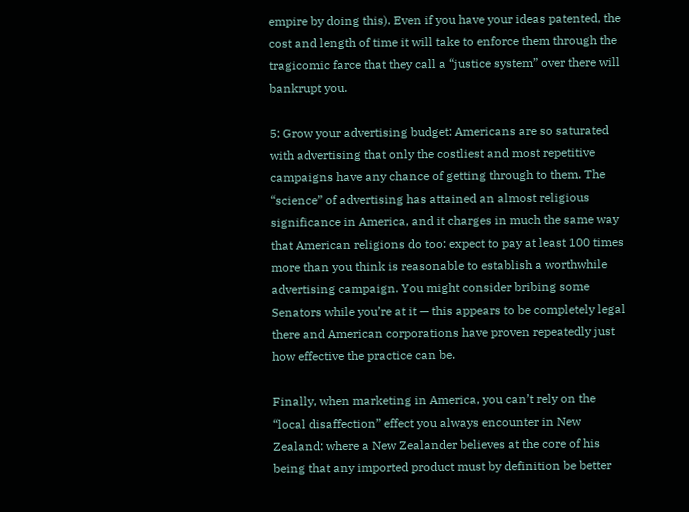empire by doing this). Even if you have your ideas patented, the cost and length of time it will take to enforce them through the tragicomic farce that they call a “justice system” over there will bankrupt you.

5: Grow your advertising budget: Americans are so saturated with advertising that only the costliest and most repetitive campaigns have any chance of getting through to them. The “science” of advertising has attained an almost religious significance in America, and it charges in much the same way that American religions do too: expect to pay at least 100 times more than you think is reasonable to establish a worthwhile advertising campaign. You might consider bribing some Senators while you’re at it — this appears to be completely legal there and American corporations have proven repeatedly just how effective the practice can be.

Finally, when marketing in America, you can’t rely on the “local disaffection” effect you always encounter in New Zealand: where a New Zealander believes at the core of his being that any imported product must by definition be better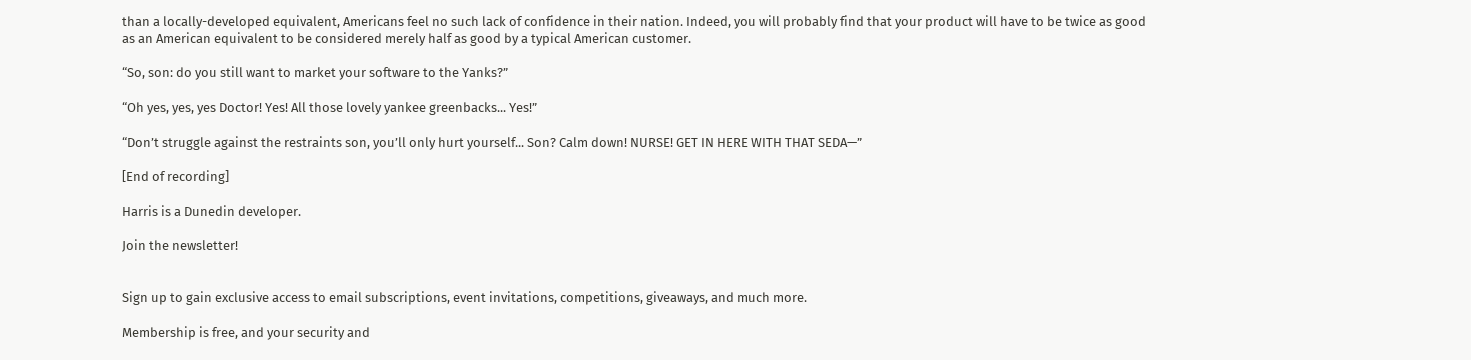than a locally-developed equivalent, Americans feel no such lack of confidence in their nation. Indeed, you will probably find that your product will have to be twice as good as an American equivalent to be considered merely half as good by a typical American customer.

“So, son: do you still want to market your software to the Yanks?”

“Oh yes, yes, yes Doctor! Yes! All those lovely yankee greenbacks... Yes!”

“Don’t struggle against the restraints son, you’ll only hurt yourself... Son? Calm down! NURSE! GET IN HERE WITH THAT SEDA—”

[End of recording]

Harris is a Dunedin developer.

Join the newsletter!


Sign up to gain exclusive access to email subscriptions, event invitations, competitions, giveaways, and much more.

Membership is free, and your security and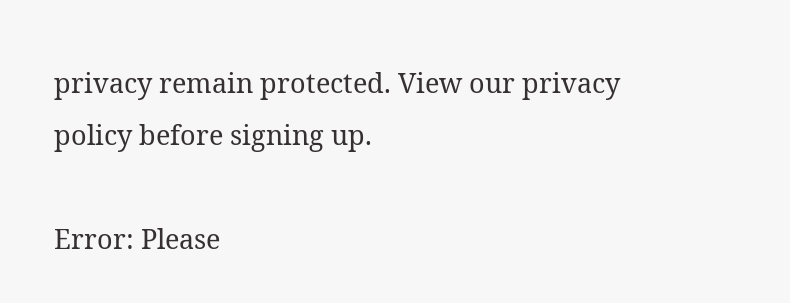privacy remain protected. View our privacy policy before signing up.

Error: Please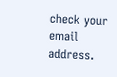check your email address.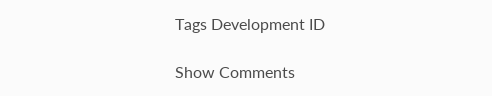Tags Development ID

Show Comments